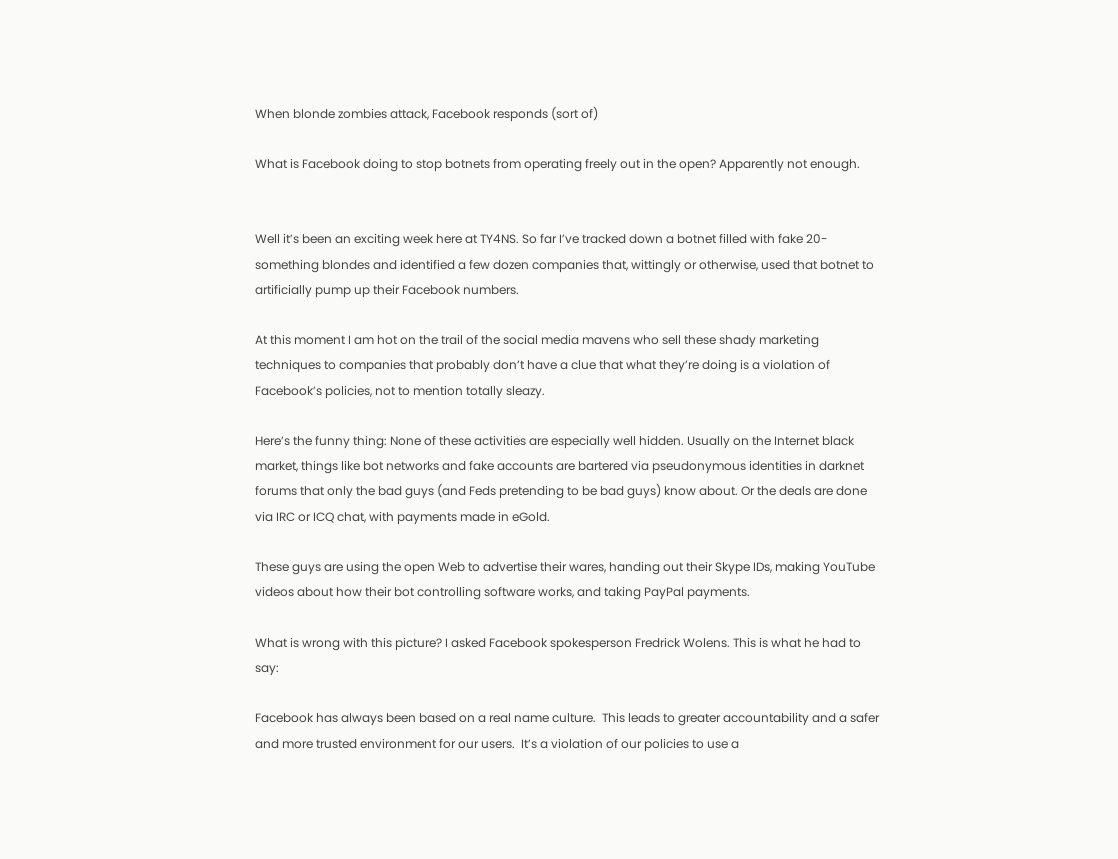When blonde zombies attack, Facebook responds (sort of)

What is Facebook doing to stop botnets from operating freely out in the open? Apparently not enough.


Well it’s been an exciting week here at TY4NS. So far I’ve tracked down a botnet filled with fake 20-something blondes and identified a few dozen companies that, wittingly or otherwise, used that botnet to artificially pump up their Facebook numbers.

At this moment I am hot on the trail of the social media mavens who sell these shady marketing techniques to companies that probably don’t have a clue that what they’re doing is a violation of Facebook’s policies, not to mention totally sleazy.

Here’s the funny thing: None of these activities are especially well hidden. Usually on the Internet black market, things like bot networks and fake accounts are bartered via pseudonymous identities in darknet forums that only the bad guys (and Feds pretending to be bad guys) know about. Or the deals are done via IRC or ICQ chat, with payments made in eGold.

These guys are using the open Web to advertise their wares, handing out their Skype IDs, making YouTube videos about how their bot controlling software works, and taking PayPal payments.

What is wrong with this picture? I asked Facebook spokesperson Fredrick Wolens. This is what he had to say:

Facebook has always been based on a real name culture.  This leads to greater accountability and a safer and more trusted environment for our users.  It’s a violation of our policies to use a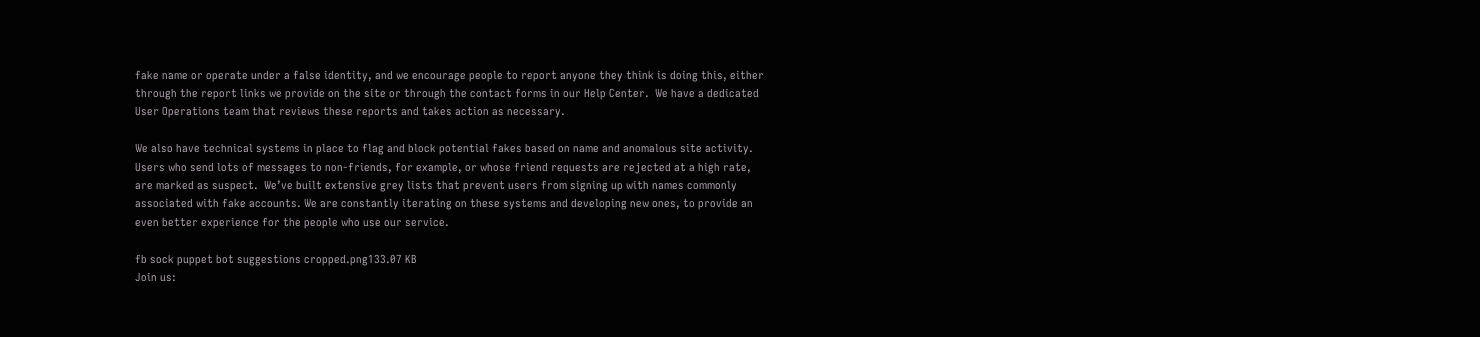fake name or operate under a false identity, and we encourage people to report anyone they think is doing this, either through the report links we provide on the site or through the contact forms in our Help Center.  We have a dedicated User Operations team that reviews these reports and takes action as necessary.

We also have technical systems in place to flag and block potential fakes based on name and anomalous site activity.  Users who send lots of messages to non-friends, for example, or whose friend requests are rejected at a high rate, are marked as suspect.  We’ve built extensive grey lists that prevent users from signing up with names commonly associated with fake accounts. We are constantly iterating on these systems and developing new ones, to provide an even better experience for the people who use our service.

fb sock puppet bot suggestions cropped.png133.07 KB
Join us: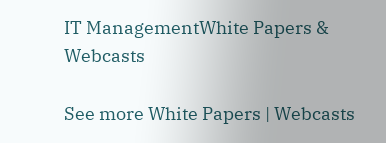IT ManagementWhite Papers & Webcasts

See more White Papers | Webcasts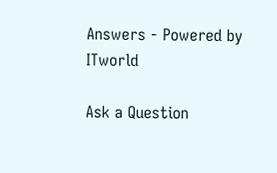Answers - Powered by ITworld

Ask a Question